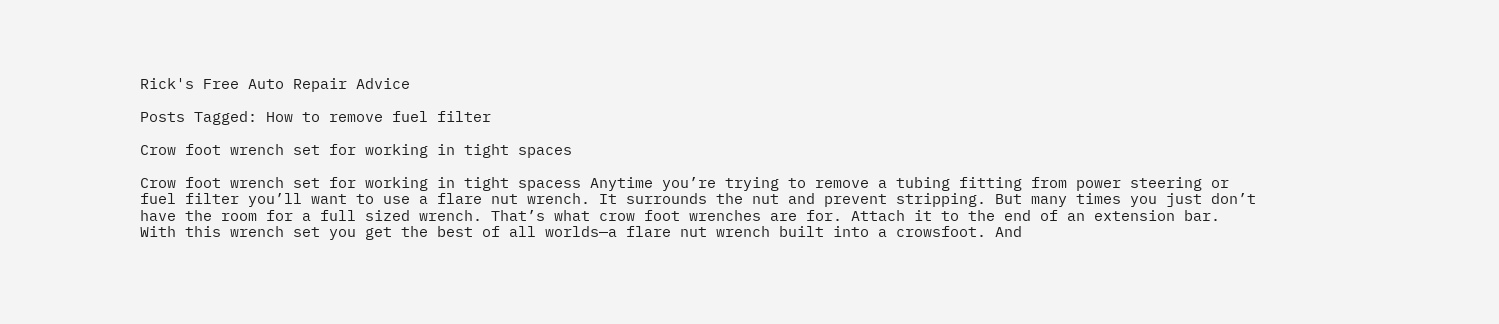Rick's Free Auto Repair Advice

Posts Tagged: How to remove fuel filter

Crow foot wrench set for working in tight spaces

Crow foot wrench set for working in tight spacess Anytime you’re trying to remove a tubing fitting from power steering or fuel filter you’ll want to use a flare nut wrench. It surrounds the nut and prevent stripping. But many times you just don’t have the room for a full sized wrench. That’s what crow foot wrenches are for. Attach it to the end of an extension bar. With this wrench set you get the best of all worlds—a flare nut wrench built into a crowsfoot. And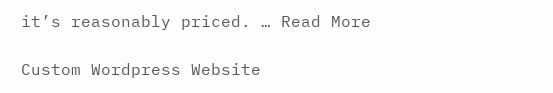it’s reasonably priced. … Read More

Custom Wordpress Website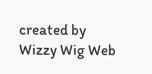created by Wizzy Wig Web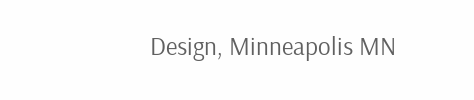Design, Minneapolis MN